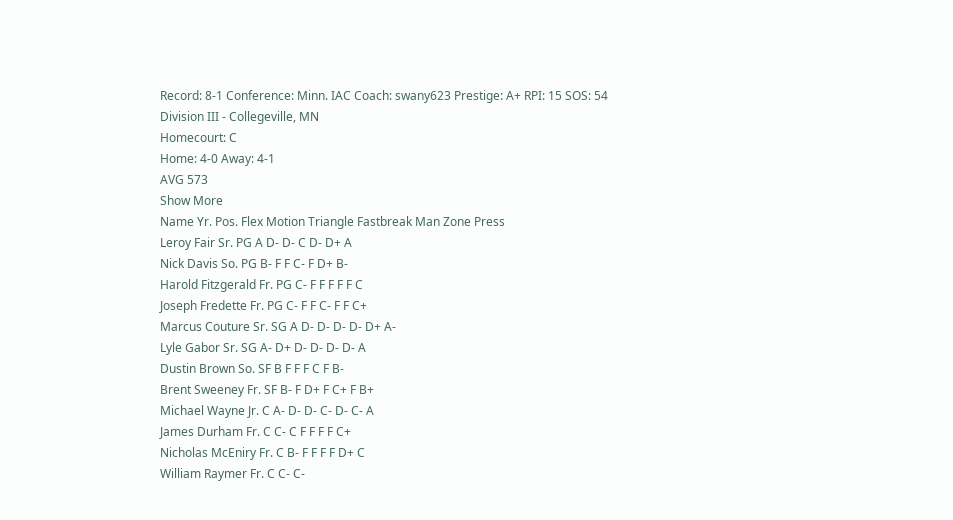Record: 8-1 Conference: Minn. IAC Coach: swany623 Prestige: A+ RPI: 15 SOS: 54
Division III - Collegeville, MN
Homecourt: C
Home: 4-0 Away: 4-1
AVG 573
Show More
Name Yr. Pos. Flex Motion Triangle Fastbreak Man Zone Press
Leroy Fair Sr. PG A D- D- C D- D+ A
Nick Davis So. PG B- F F C- F D+ B-
Harold Fitzgerald Fr. PG C- F F F F F C
Joseph Fredette Fr. PG C- F F C- F F C+
Marcus Couture Sr. SG A D- D- D- D- D+ A-
Lyle Gabor Sr. SG A- D+ D- D- D- D- A
Dustin Brown So. SF B F F F C F B-
Brent Sweeney Fr. SF B- F D+ F C+ F B+
Michael Wayne Jr. C A- D- D- C- D- C- A
James Durham Fr. C C- C F F F F C+
Nicholas McEniry Fr. C B- F F F F D+ C
William Raymer Fr. C C- C-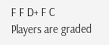F F D+ F C
Players are graded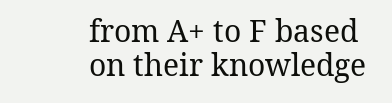from A+ to F based on their knowledge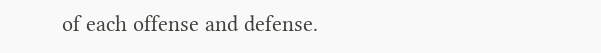of each offense and defense.